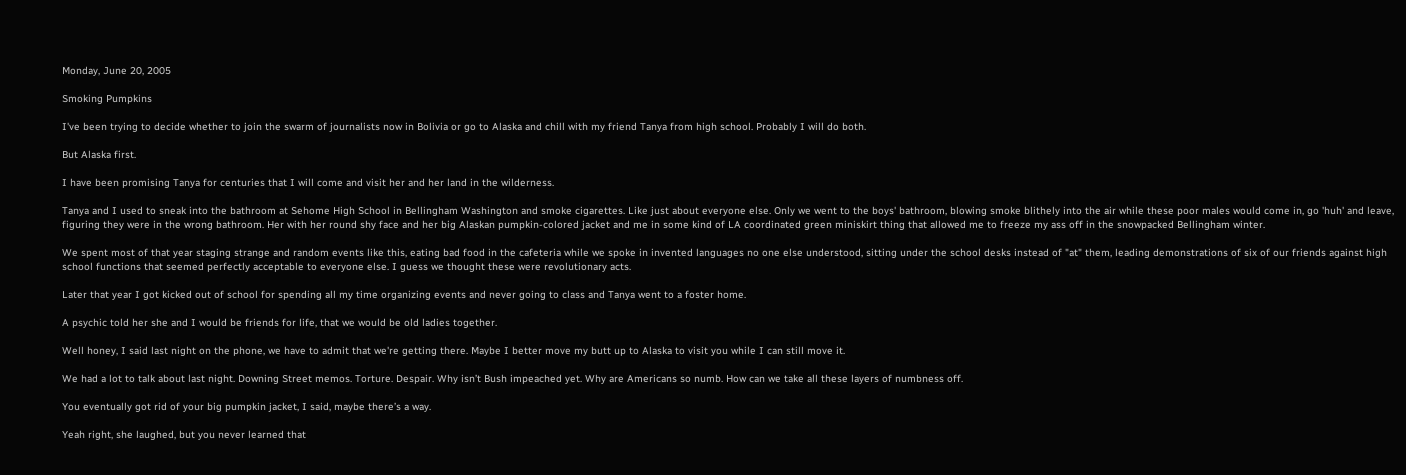Monday, June 20, 2005

Smoking Pumpkins

I've been trying to decide whether to join the swarm of journalists now in Bolivia or go to Alaska and chill with my friend Tanya from high school. Probably I will do both.

But Alaska first.

I have been promising Tanya for centuries that I will come and visit her and her land in the wilderness.

Tanya and I used to sneak into the bathroom at Sehome High School in Bellingham Washington and smoke cigarettes. Like just about everyone else. Only we went to the boys' bathroom, blowing smoke blithely into the air while these poor males would come in, go 'huh' and leave, figuring they were in the wrong bathroom. Her with her round shy face and her big Alaskan pumpkin-colored jacket and me in some kind of LA coordinated green miniskirt thing that allowed me to freeze my ass off in the snowpacked Bellingham winter.

We spent most of that year staging strange and random events like this, eating bad food in the cafeteria while we spoke in invented languages no one else understood, sitting under the school desks instead of "at" them, leading demonstrations of six of our friends against high school functions that seemed perfectly acceptable to everyone else. I guess we thought these were revolutionary acts.

Later that year I got kicked out of school for spending all my time organizing events and never going to class and Tanya went to a foster home.

A psychic told her she and I would be friends for life, that we would be old ladies together.

Well honey, I said last night on the phone, we have to admit that we're getting there. Maybe I better move my butt up to Alaska to visit you while I can still move it.

We had a lot to talk about last night. Downing Street memos. Torture. Despair. Why isn’t Bush impeached yet. Why are Americans so numb. How can we take all these layers of numbness off.

You eventually got rid of your big pumpkin jacket, I said, maybe there’s a way.

Yeah right, she laughed, but you never learned that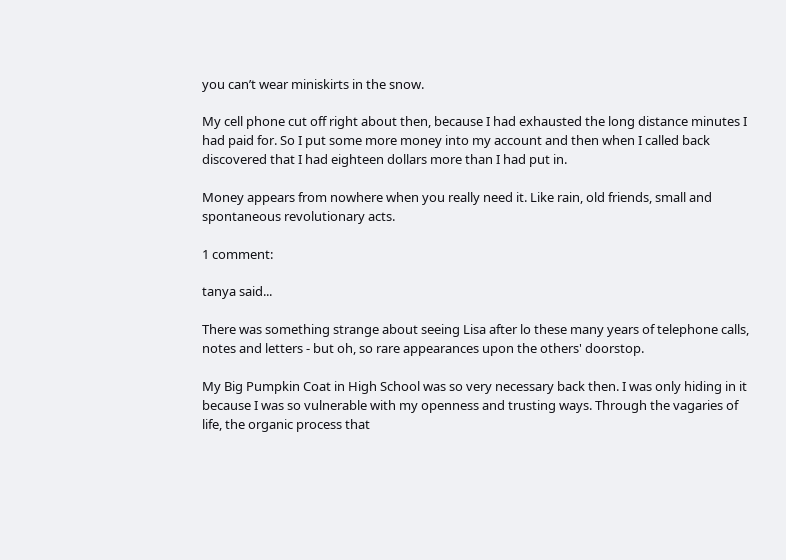you can’t wear miniskirts in the snow.

My cell phone cut off right about then, because I had exhausted the long distance minutes I had paid for. So I put some more money into my account and then when I called back discovered that I had eighteen dollars more than I had put in.

Money appears from nowhere when you really need it. Like rain, old friends, small and spontaneous revolutionary acts.

1 comment:

tanya said...

There was something strange about seeing Lisa after lo these many years of telephone calls, notes and letters - but oh, so rare appearances upon the others' doorstop.

My Big Pumpkin Coat in High School was so very necessary back then. I was only hiding in it because I was so vulnerable with my openness and trusting ways. Through the vagaries of life, the organic process that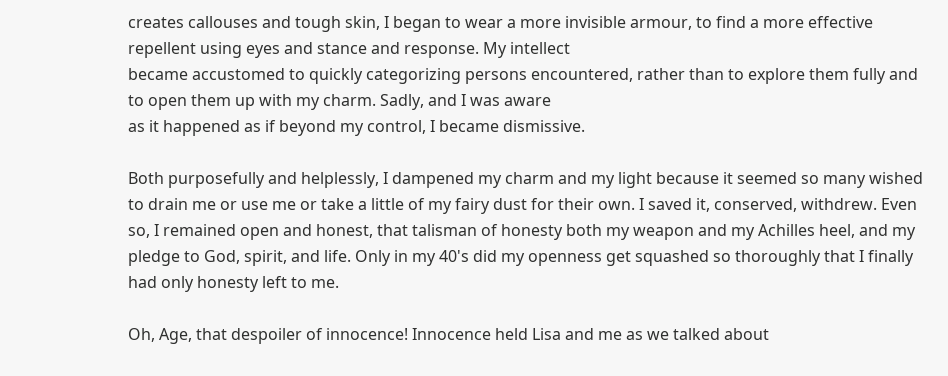creates callouses and tough skin, I began to wear a more invisible armour, to find a more effective repellent using eyes and stance and response. My intellect
became accustomed to quickly categorizing persons encountered, rather than to explore them fully and to open them up with my charm. Sadly, and I was aware
as it happened as if beyond my control, I became dismissive.

Both purposefully and helplessly, I dampened my charm and my light because it seemed so many wished to drain me or use me or take a little of my fairy dust for their own. I saved it, conserved, withdrew. Even so, I remained open and honest, that talisman of honesty both my weapon and my Achilles heel, and my pledge to God, spirit, and life. Only in my 40's did my openness get squashed so thoroughly that I finally had only honesty left to me.

Oh, Age, that despoiler of innocence! Innocence held Lisa and me as we talked about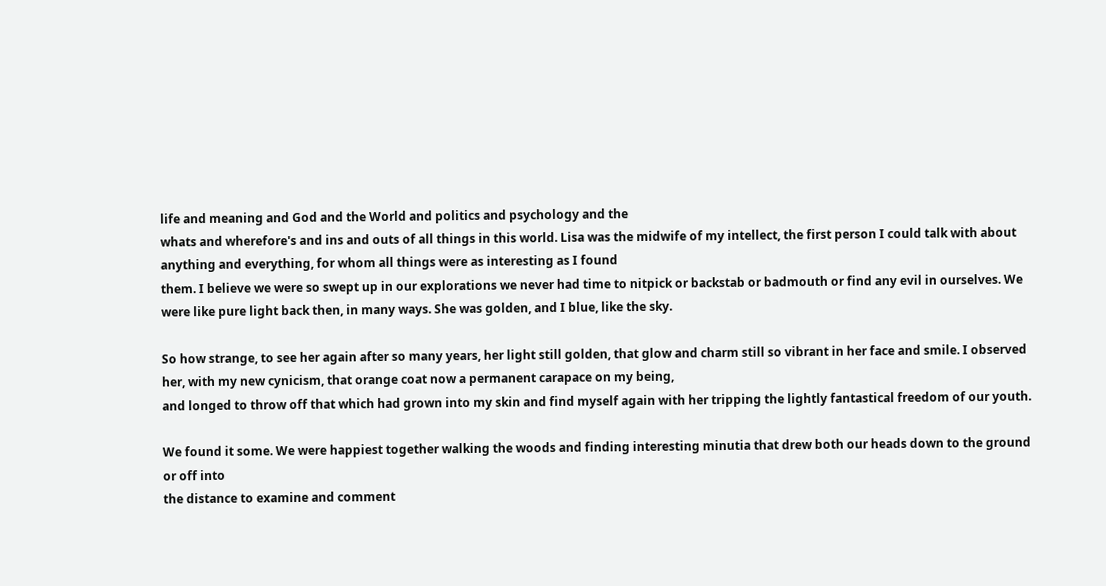life and meaning and God and the World and politics and psychology and the
whats and wherefore's and ins and outs of all things in this world. Lisa was the midwife of my intellect, the first person I could talk with about anything and everything, for whom all things were as interesting as I found
them. I believe we were so swept up in our explorations we never had time to nitpick or backstab or badmouth or find any evil in ourselves. We were like pure light back then, in many ways. She was golden, and I blue, like the sky.

So how strange, to see her again after so many years, her light still golden, that glow and charm still so vibrant in her face and smile. I observed her, with my new cynicism, that orange coat now a permanent carapace on my being,
and longed to throw off that which had grown into my skin and find myself again with her tripping the lightly fantastical freedom of our youth.

We found it some. We were happiest together walking the woods and finding interesting minutia that drew both our heads down to the ground or off into
the distance to examine and comment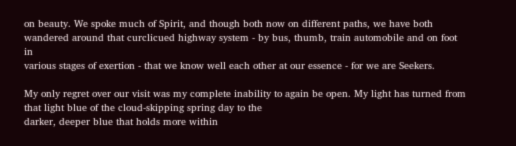on beauty. We spoke much of Spirit, and though both now on different paths, we have both wandered around that curclicued highway system - by bus, thumb, train automobile and on foot in
various stages of exertion - that we know well each other at our essence - for we are Seekers.

My only regret over our visit was my complete inability to again be open. My light has turned from that light blue of the cloud-skipping spring day to the
darker, deeper blue that holds more within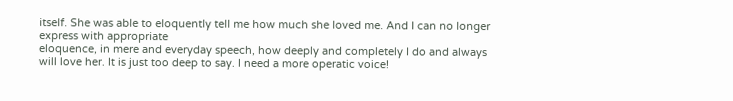itself. She was able to eloquently tell me how much she loved me. And I can no longer express with appropriate
eloquence, in mere and everyday speech, how deeply and completely I do and always will love her. It is just too deep to say. I need a more operatic voice!